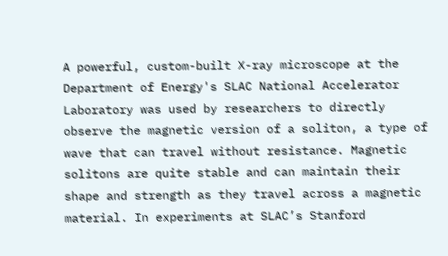A powerful, custom-built X-ray microscope at the Department of Energy's SLAC National Accelerator Laboratory was used by researchers to directly observe the magnetic version of a soliton, a type of wave that can travel without resistance. Magnetic solitons are quite stable and can maintain their shape and strength as they travel across a magnetic material. In experiments at SLAC’s Stanford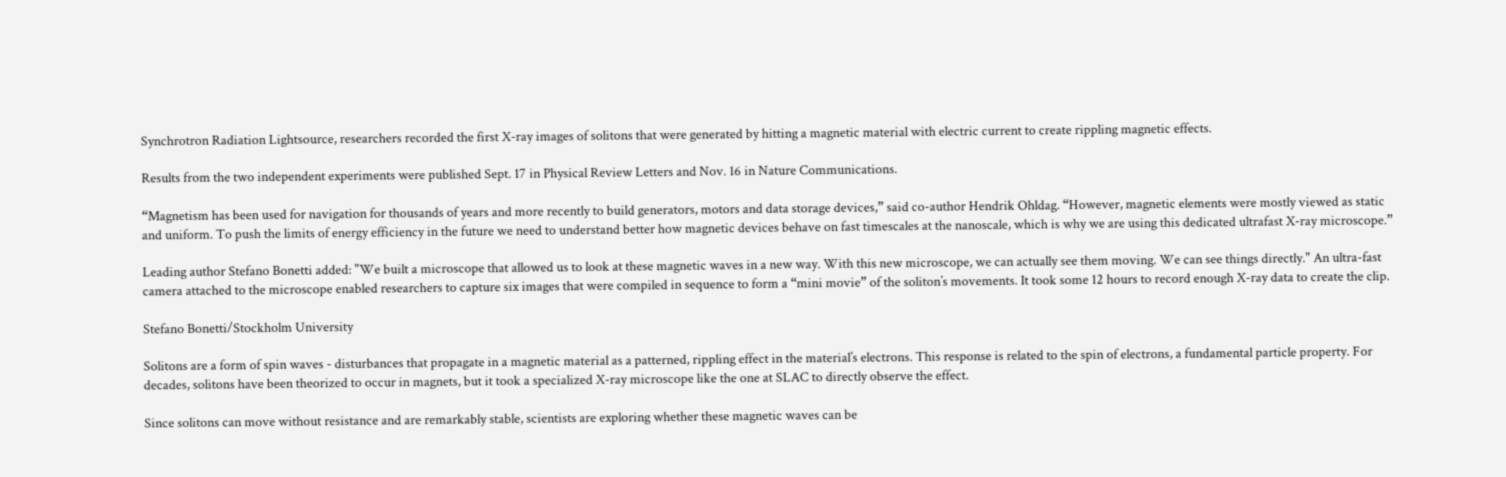Synchrotron Radiation Lightsource, researchers recorded the first X-ray images of solitons that were generated by hitting a magnetic material with electric current to create rippling magnetic effects.

Results from the two independent experiments were published Sept. 17 in Physical Review Letters and Nov. 16 in Nature Communications.

“Magnetism has been used for navigation for thousands of years and more recently to build generators, motors and data storage devices,” said co-author Hendrik Ohldag. “However, magnetic elements were mostly viewed as static and uniform. To push the limits of energy efficiency in the future we need to understand better how magnetic devices behave on fast timescales at the nanoscale, which is why we are using this dedicated ultrafast X-ray microscope.”

Leading author Stefano Bonetti added: "We built a microscope that allowed us to look at these magnetic waves in a new way. With this new microscope, we can actually see them moving. We can see things directly." An ultra-fast camera attached to the microscope enabled researchers to capture six images that were compiled in sequence to form a “mini movie” of the soliton’s movements. It took some 12 hours to record enough X-ray data to create the clip.

Stefano Bonetti/Stockholm University

Solitons are a form of spin waves - disturbances that propagate in a magnetic material as a patterned, rippling effect in the material’s electrons. This response is related to the spin of electrons, a fundamental particle property. For decades, solitons have been theorized to occur in magnets, but it took a specialized X-ray microscope like the one at SLAC to directly observe the effect.

Since solitons can move without resistance and are remarkably stable, scientists are exploring whether these magnetic waves can be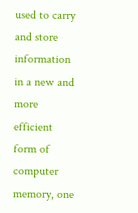used to carry and store information in a new and more efficient form of computer memory, one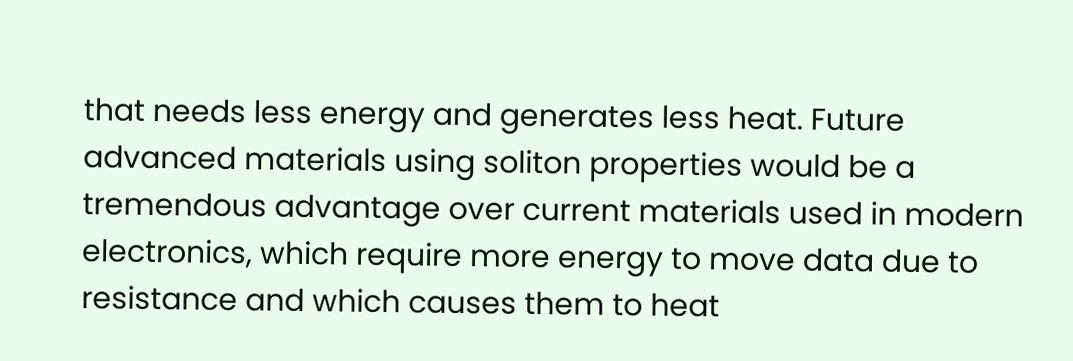that needs less energy and generates less heat. Future advanced materials using soliton properties would be a tremendous advantage over current materials used in modern electronics, which require more energy to move data due to resistance and which causes them to heat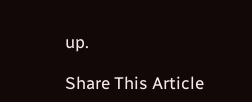up.

Share This Article